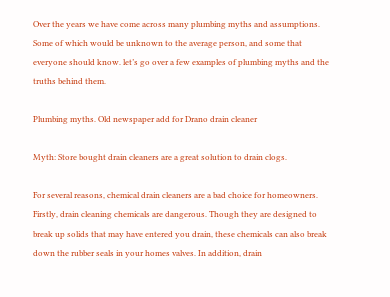Over the years we have come across many plumbing myths and assumptions. Some of which would be unknown to the average person, and some that everyone should know. let’s go over a few examples of plumbing myths and the truths behind them.

Plumbing myths. Old newspaper add for Drano drain cleaner

Myth: Store bought drain cleaners are a great solution to drain clogs.

For several reasons, chemical drain cleaners are a bad choice for homeowners. Firstly, drain cleaning chemicals are dangerous. Though they are designed to break up solids that may have entered you drain, these chemicals can also break down the rubber seals in your homes valves. In addition, drain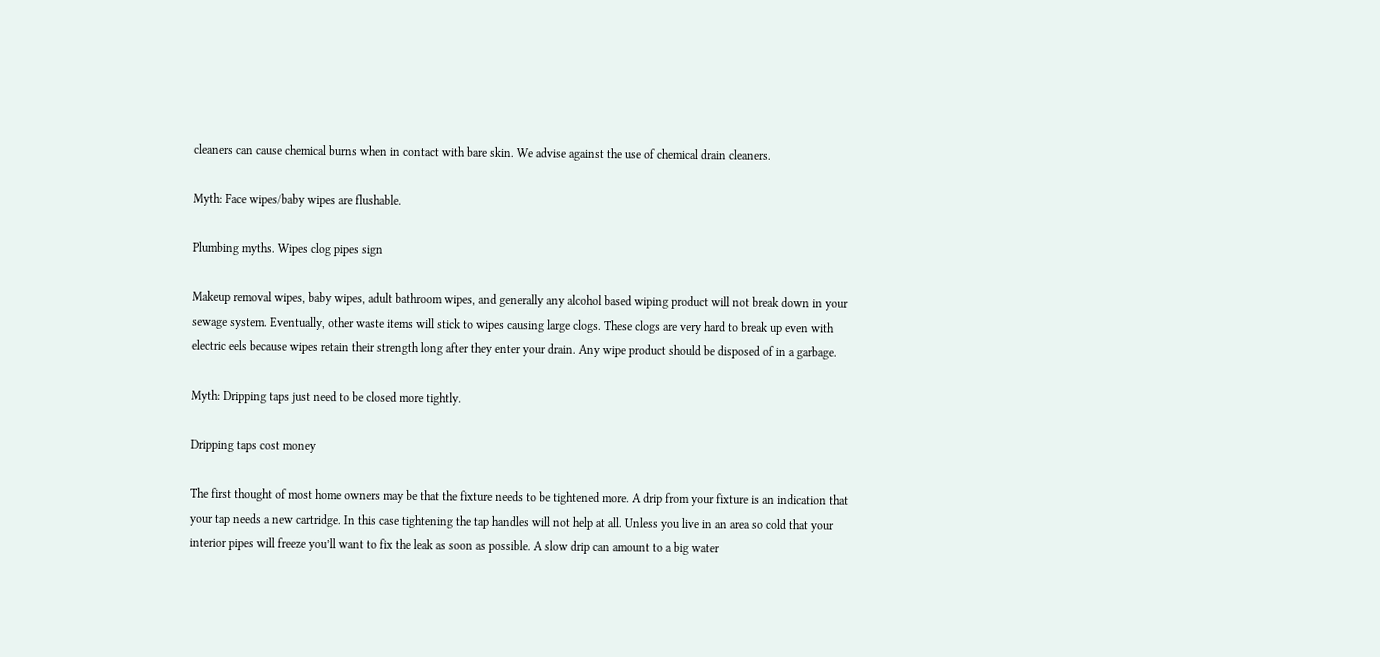cleaners can cause chemical burns when in contact with bare skin. We advise against the use of chemical drain cleaners.

Myth: Face wipes/baby wipes are flushable.

Plumbing myths. Wipes clog pipes sign

Makeup removal wipes, baby wipes, adult bathroom wipes, and generally any alcohol based wiping product will not break down in your sewage system. Eventually, other waste items will stick to wipes causing large clogs. These clogs are very hard to break up even with electric eels because wipes retain their strength long after they enter your drain. Any wipe product should be disposed of in a garbage.

Myth: Dripping taps just need to be closed more tightly.

Dripping taps cost money

The first thought of most home owners may be that the fixture needs to be tightened more. A drip from your fixture is an indication that your tap needs a new cartridge. In this case tightening the tap handles will not help at all. Unless you live in an area so cold that your interior pipes will freeze you’ll want to fix the leak as soon as possible. A slow drip can amount to a big water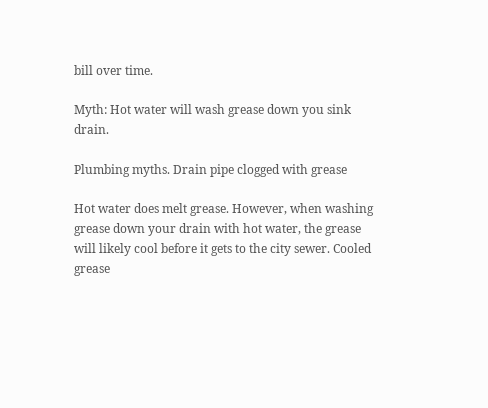bill over time.

Myth: Hot water will wash grease down you sink drain.

Plumbing myths. Drain pipe clogged with grease

Hot water does melt grease. However, when washing grease down your drain with hot water, the grease will likely cool before it gets to the city sewer. Cooled grease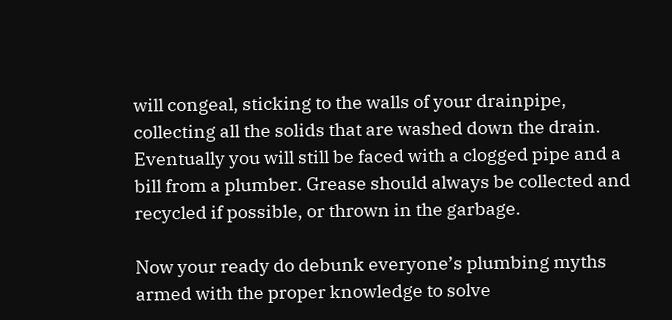will congeal, sticking to the walls of your drainpipe, collecting all the solids that are washed down the drain. Eventually you will still be faced with a clogged pipe and a bill from a plumber. Grease should always be collected and recycled if possible, or thrown in the garbage.

Now your ready do debunk everyone’s plumbing myths armed with the proper knowledge to solve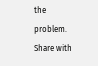the problem. Share with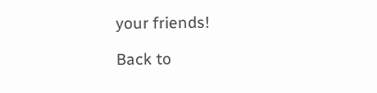your friends!

Back to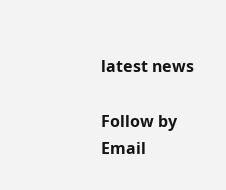latest news

Follow by Email